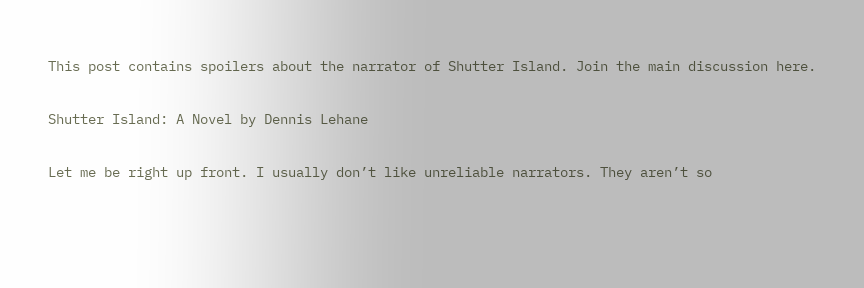This post contains spoilers about the narrator of Shutter Island. Join the main discussion here.

Shutter Island: A Novel by Dennis Lehane

Let me be right up front. I usually don’t like unreliable narrators. They aren’t so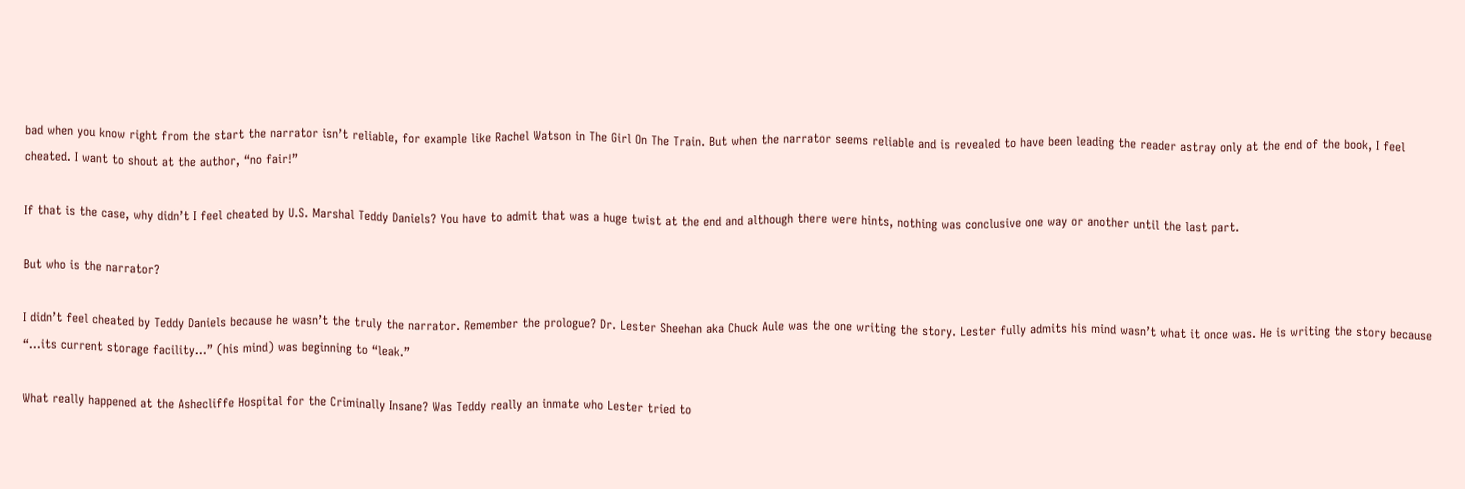bad when you know right from the start the narrator isn’t reliable, for example like Rachel Watson in The Girl On The Train. But when the narrator seems reliable and is revealed to have been leading the reader astray only at the end of the book, I feel cheated. I want to shout at the author, “no fair!”

If that is the case, why didn’t I feel cheated by U.S. Marshal Teddy Daniels? You have to admit that was a huge twist at the end and although there were hints, nothing was conclusive one way or another until the last part.

But who is the narrator?

I didn’t feel cheated by Teddy Daniels because he wasn’t the truly the narrator. Remember the prologue? Dr. Lester Sheehan aka Chuck Aule was the one writing the story. Lester fully admits his mind wasn’t what it once was. He is writing the story because “…its current storage facility…” (his mind) was beginning to “leak.”

What really happened at the Ashecliffe Hospital for the Criminally Insane? Was Teddy really an inmate who Lester tried to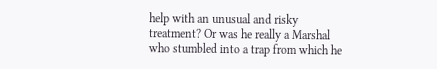help with an unusual and risky treatment? Or was he really a Marshal who stumbled into a trap from which he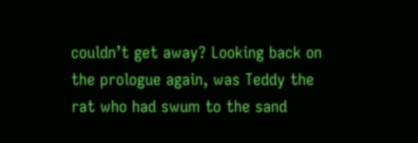couldn’t get away? Looking back on the prologue again, was Teddy the rat who had swum to the sand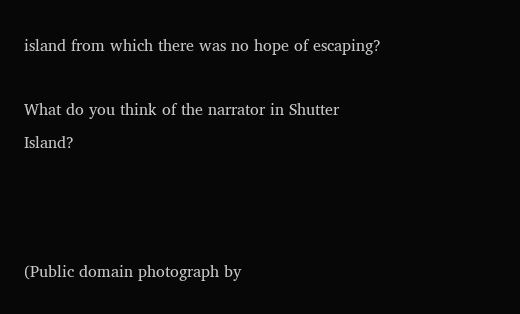island from which there was no hope of escaping?

What do you think of the narrator in Shutter Island?



(Public domain photograph by